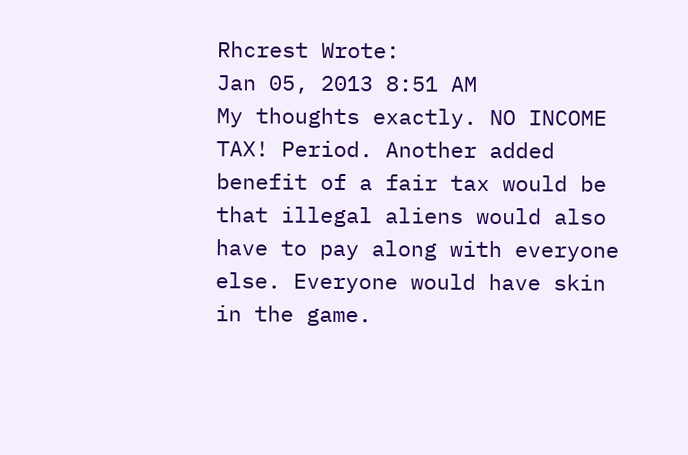Rhcrest Wrote:
Jan 05, 2013 8:51 AM
My thoughts exactly. NO INCOME TAX! Period. Another added benefit of a fair tax would be that illegal aliens would also have to pay along with everyone else. Everyone would have skin in the game.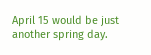April 15 would be just another spring day.